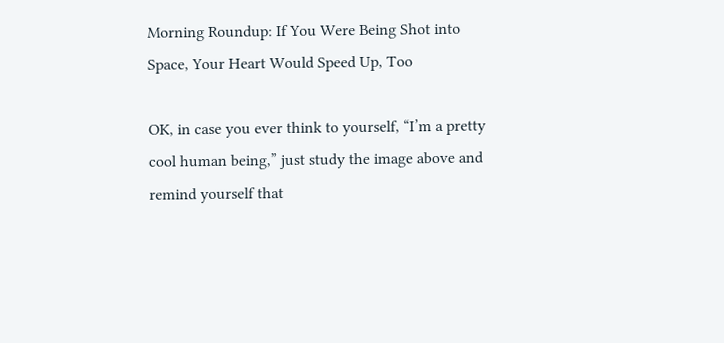Morning Roundup: If You Were Being Shot into Space, Your Heart Would Speed Up, Too

OK, in case you ever think to yourself, “I’m a pretty cool human being,” just study the image above and remind yourself that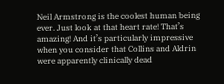Neil Armstrong is the coolest human being ever. Just look at that heart rate! That’s amazing! And it’s particularly impressive when you consider that Collins and Aldrin were apparently clinically dead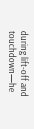during lift-off and touchdown—he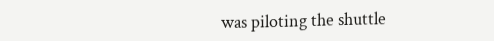was piloting the shuttle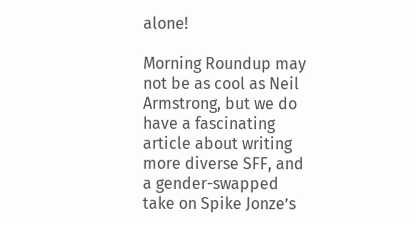alone!

Morning Roundup may not be as cool as Neil Armstrong, but we do have a fascinating article about writing more diverse SFF, and a gender-swapped take on Spike Jonze’s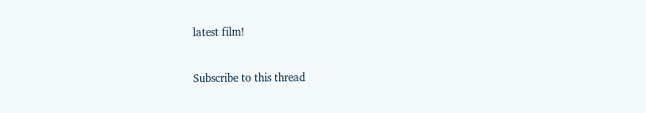latest film!


Subscribe to this thread